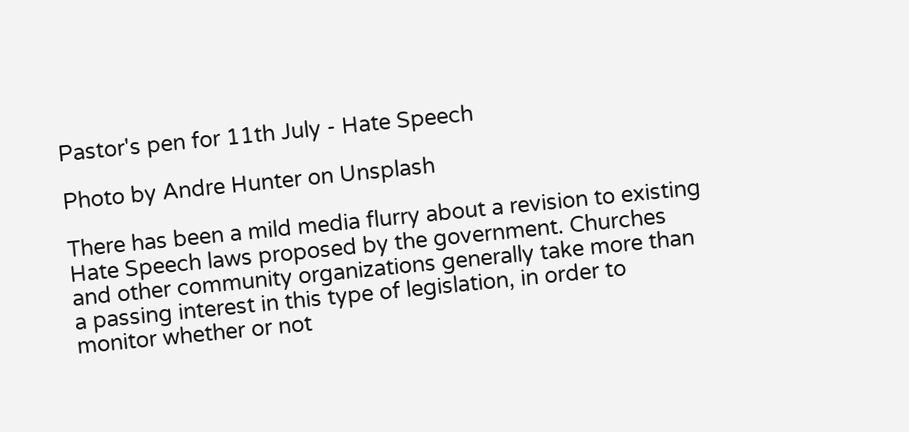Pastor's pen for 11th July - Hate Speech

Photo by Andre Hunter on Unsplash

There has been a mild media flurry about a revision to existing Hate Speech laws proposed by the government. Churches and other community organizations generally take more than a passing interest in this type of legislation, in order to monitor whether or not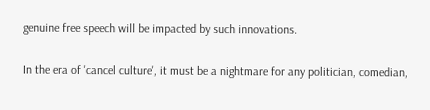genuine free speech will be impacted by such innovations.

In the era of 'cancel culture', it must be a nightmare for any politician, comedian,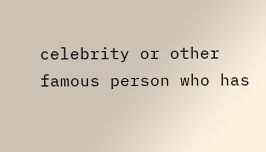celebrity or other famous person who has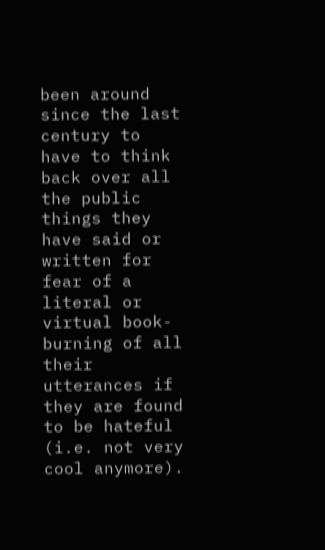been around since the last century to have to think back over all the public things they have said or written for fear of a literal or virtual book-burning of all their utterances if they are found to be hateful (i.e. not very cool anymore).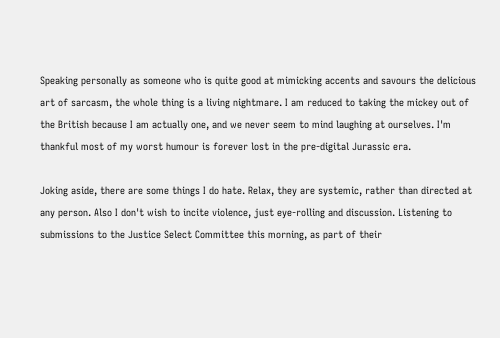Speaking personally as someone who is quite good at mimicking accents and savours the delicious art of sarcasm, the whole thing is a living nightmare. I am reduced to taking the mickey out of the British because I am actually one, and we never seem to mind laughing at ourselves. I'm thankful most of my worst humour is forever lost in the pre-digital Jurassic era.

Joking aside, there are some things I do hate. Relax, they are systemic, rather than directed at any person. Also I don't wish to incite violence, just eye-rolling and discussion. Listening to submissions to the Justice Select Committee this morning, as part of their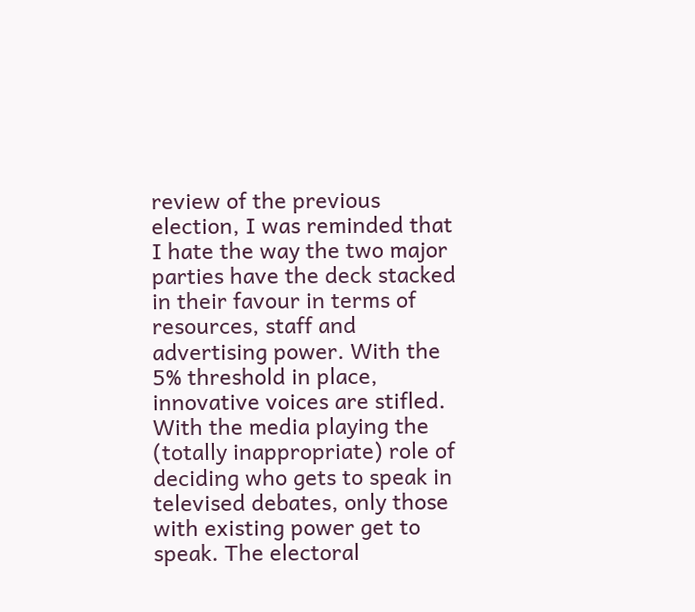review of the previous election, I was reminded that I hate the way the two major parties have the deck stacked in their favour in terms of resources, staff and advertising power. With the 5% threshold in place, innovative voices are stifled. With the media playing the (totally inappropriate) role of deciding who gets to speak in televised debates, only those with existing power get to speak. The electoral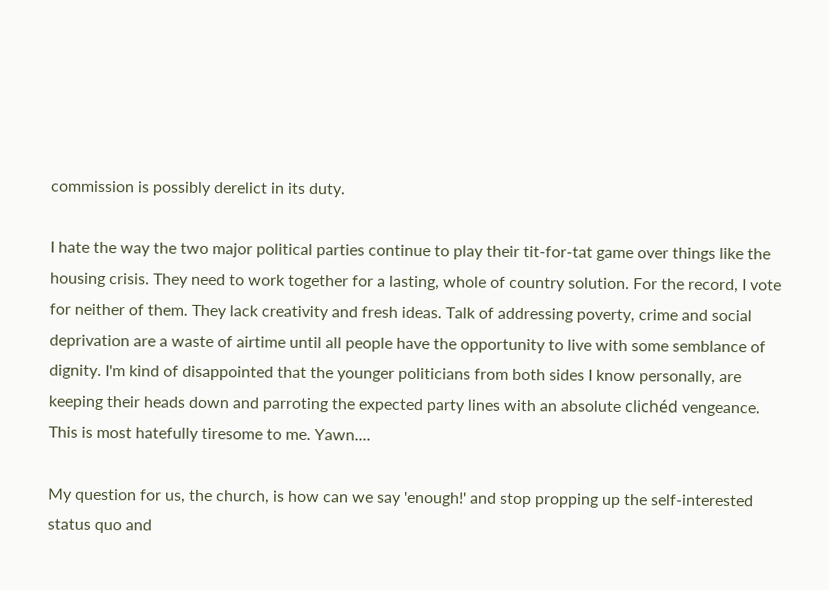commission is possibly derelict in its duty.

I hate the way the two major political parties continue to play their tit-for-tat game over things like the housing crisis. They need to work together for a lasting, whole of country solution. For the record, I vote for neither of them. They lack creativity and fresh ideas. Talk of addressing poverty, crime and social deprivation are a waste of airtime until all people have the opportunity to live with some semblance of dignity. I'm kind of disappointed that the younger politicians from both sides I know personally, are keeping their heads down and parroting the expected party lines with an absolute clichéd vengeance. This is most hatefully tiresome to me. Yawn....

My question for us, the church, is how can we say 'enough!' and stop propping up the self-interested status quo and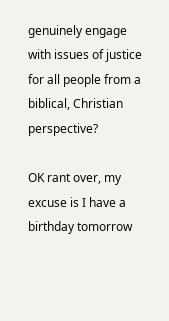genuinely engage with issues of justice for all people from a biblical, Christian perspective?

OK rant over, my excuse is I have a birthday tomorrow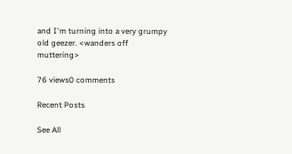and I'm turning into a very grumpy old geezer. <wanders off muttering>

76 views0 comments

Recent Posts

See All